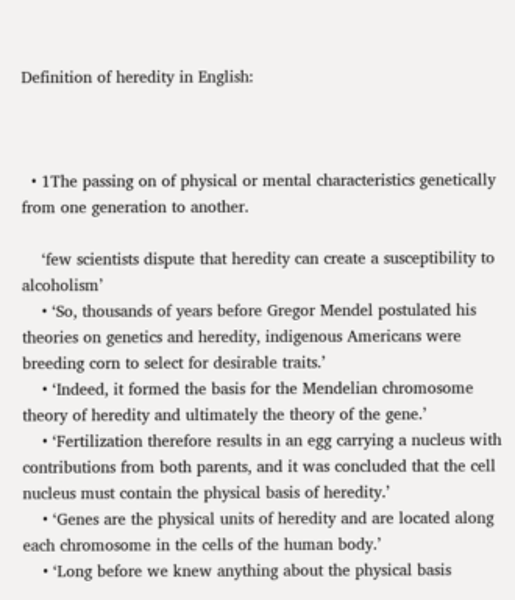Definition of heredity in English:



  • 1The passing on of physical or mental characteristics genetically from one generation to another.

    ‘few scientists dispute that heredity can create a susceptibility to alcoholism’
    • ‘So, thousands of years before Gregor Mendel postulated his theories on genetics and heredity, indigenous Americans were breeding corn to select for desirable traits.’
    • ‘Indeed, it formed the basis for the Mendelian chromosome theory of heredity and ultimately the theory of the gene.’
    • ‘Fertilization therefore results in an egg carrying a nucleus with contributions from both parents, and it was concluded that the cell nucleus must contain the physical basis of heredity.’
    • ‘Genes are the physical units of heredity and are located along each chromosome in the cells of the human body.’
    • ‘Long before we knew anything about the physical basis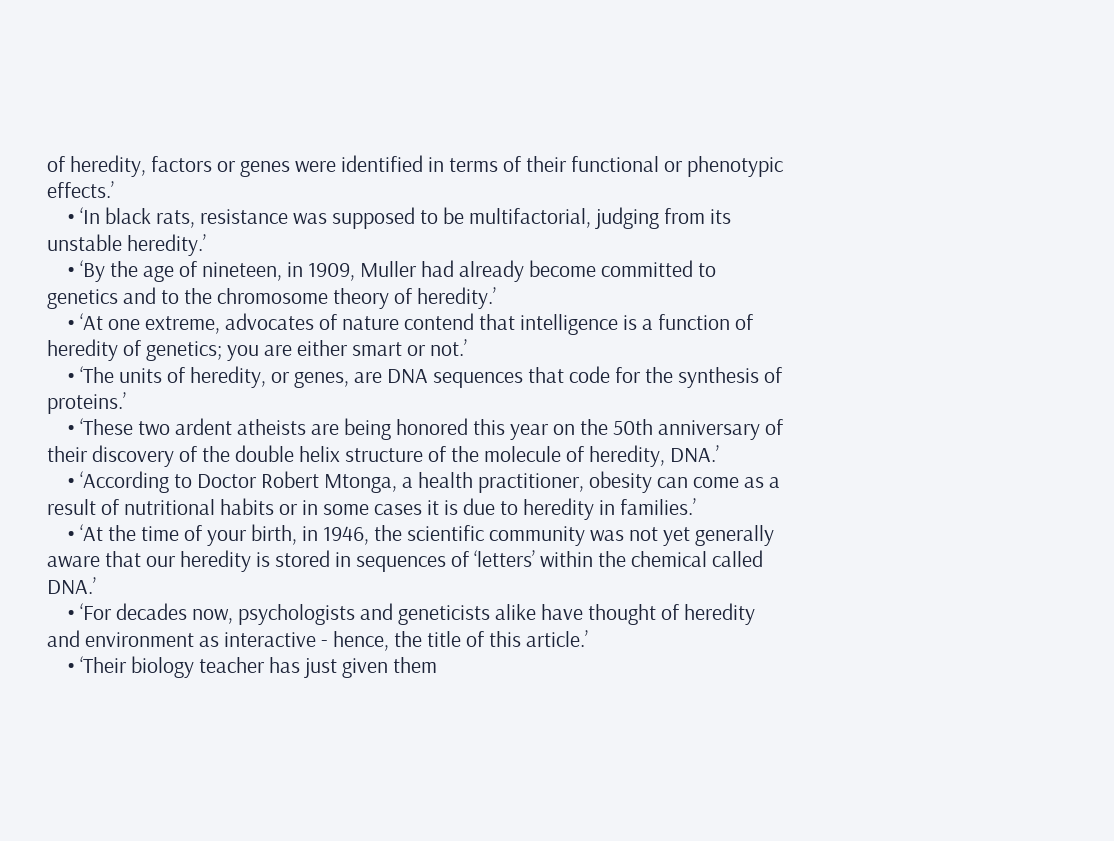of heredity, factors or genes were identified in terms of their functional or phenotypic effects.’
    • ‘In black rats, resistance was supposed to be multifactorial, judging from its unstable heredity.’
    • ‘By the age of nineteen, in 1909, Muller had already become committed to genetics and to the chromosome theory of heredity.’
    • ‘At one extreme, advocates of nature contend that intelligence is a function of heredity of genetics; you are either smart or not.’
    • ‘The units of heredity, or genes, are DNA sequences that code for the synthesis of proteins.’
    • ‘These two ardent atheists are being honored this year on the 50th anniversary of their discovery of the double helix structure of the molecule of heredity, DNA.’
    • ‘According to Doctor Robert Mtonga, a health practitioner, obesity can come as a result of nutritional habits or in some cases it is due to heredity in families.’
    • ‘At the time of your birth, in 1946, the scientific community was not yet generally aware that our heredity is stored in sequences of ‘letters’ within the chemical called DNA.’
    • ‘For decades now, psychologists and geneticists alike have thought of heredity and environment as interactive - hence, the title of this article.’
    • ‘Their biology teacher has just given them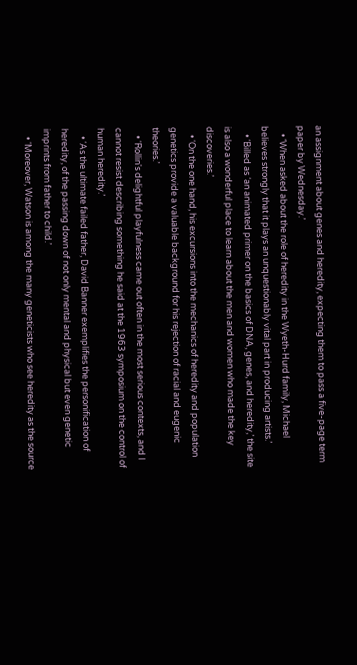an assignment about genes and heredity, expecting them to pass a five-page term paper by Wednesday.’
    • ‘When asked about the role of heredity in the Wyeth-Hurd family, Michael believes strongly that it plays an unquestionably vital part in producing artists.’
    • ‘Billed as ‘an animated primer on the basics of DNA, genes, and heredity,’ the site is also a wonderful place to learn about the men and women who made the key discoveries.’
    • ‘On the one hand, his excursions into the mechanics of heredity and population genetics provide a valuable background for his rejection of racial and eugenic theories.’
    • ‘Rollin's delightful playfulness came out often in the most serious contexts, and I cannot resist describing something he said at the 1963 symposium on the control of human heredity.’
    • ‘As the ultimate failed father, David Banner exemplifies the personification of heredity, of the passing down of not only mental and physical but even genetic imprints from father to child.’
    • ‘Moreover, Watson is among the many geneticists who see heredity as the source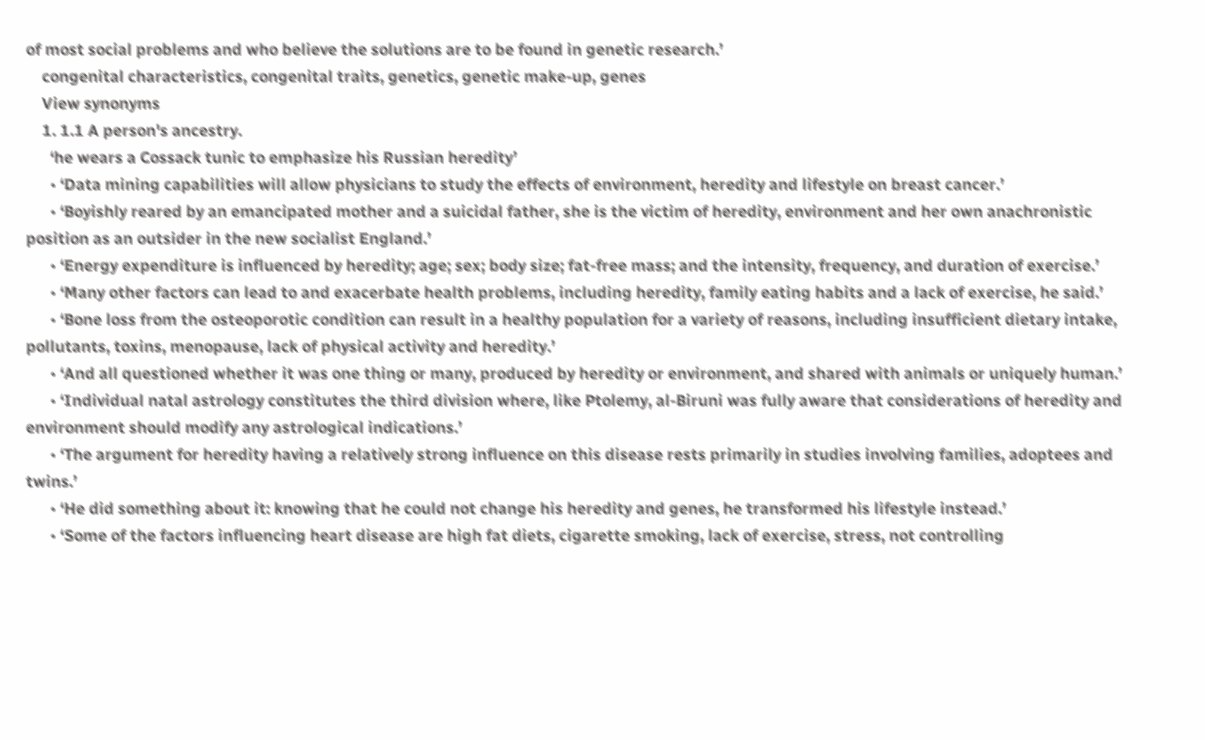of most social problems and who believe the solutions are to be found in genetic research.’
    congenital characteristics, congenital traits, genetics, genetic make-up, genes
    View synonyms
    1. 1.1 A person's ancestry.
      ‘he wears a Cossack tunic to emphasize his Russian heredity’
      • ‘Data mining capabilities will allow physicians to study the effects of environment, heredity and lifestyle on breast cancer.’
      • ‘Boyishly reared by an emancipated mother and a suicidal father, she is the victim of heredity, environment and her own anachronistic position as an outsider in the new socialist England.’
      • ‘Energy expenditure is influenced by heredity; age; sex; body size; fat-free mass; and the intensity, frequency, and duration of exercise.’
      • ‘Many other factors can lead to and exacerbate health problems, including heredity, family eating habits and a lack of exercise, he said.’
      • ‘Bone loss from the osteoporotic condition can result in a healthy population for a variety of reasons, including insufficient dietary intake, pollutants, toxins, menopause, lack of physical activity and heredity.’
      • ‘And all questioned whether it was one thing or many, produced by heredity or environment, and shared with animals or uniquely human.’
      • ‘Individual natal astrology constitutes the third division where, like Ptolemy, al-Biruni was fully aware that considerations of heredity and environment should modify any astrological indications.’
      • ‘The argument for heredity having a relatively strong influence on this disease rests primarily in studies involving families, adoptees and twins.’
      • ‘He did something about it: knowing that he could not change his heredity and genes, he transformed his lifestyle instead.’
      • ‘Some of the factors influencing heart disease are high fat diets, cigarette smoking, lack of exercise, stress, not controlling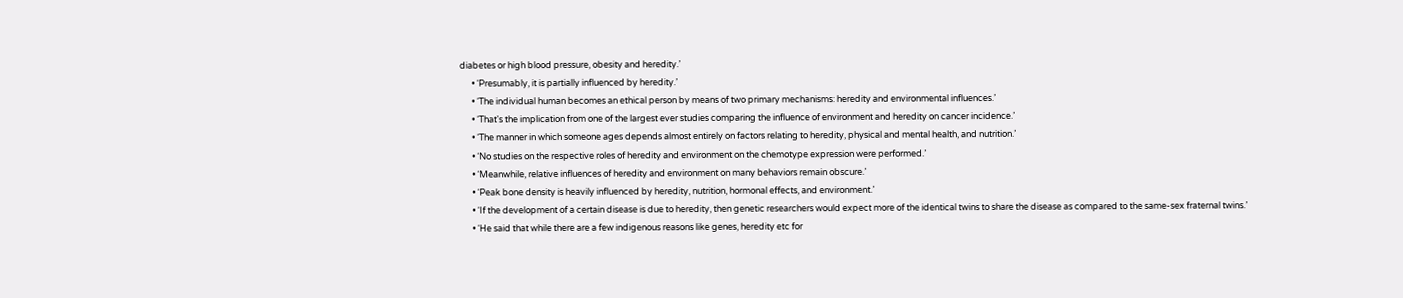diabetes or high blood pressure, obesity and heredity.’
      • ‘Presumably, it is partially influenced by heredity.’
      • ‘The individual human becomes an ethical person by means of two primary mechanisms: heredity and environmental influences.’
      • ‘That's the implication from one of the largest ever studies comparing the influence of environment and heredity on cancer incidence.’
      • ‘The manner in which someone ages depends almost entirely on factors relating to heredity, physical and mental health, and nutrition.’
      • ‘No studies on the respective roles of heredity and environment on the chemotype expression were performed.’
      • ‘Meanwhile, relative influences of heredity and environment on many behaviors remain obscure.’
      • ‘Peak bone density is heavily influenced by heredity, nutrition, hormonal effects, and environment.’
      • ‘If the development of a certain disease is due to heredity, then genetic researchers would expect more of the identical twins to share the disease as compared to the same-sex fraternal twins.’
      • ‘He said that while there are a few indigenous reasons like genes, heredity etc for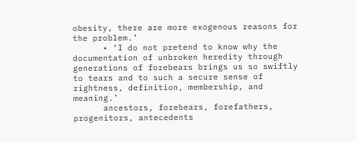obesity, there are more exogenous reasons for the problem.’
      • ‘I do not pretend to know why the documentation of unbroken heredity through generations of forebears brings us so swiftly to tears and to such a secure sense of rightness, definition, membership, and meaning.’
      ancestors, forebears, forefathers, progenitors, antecedents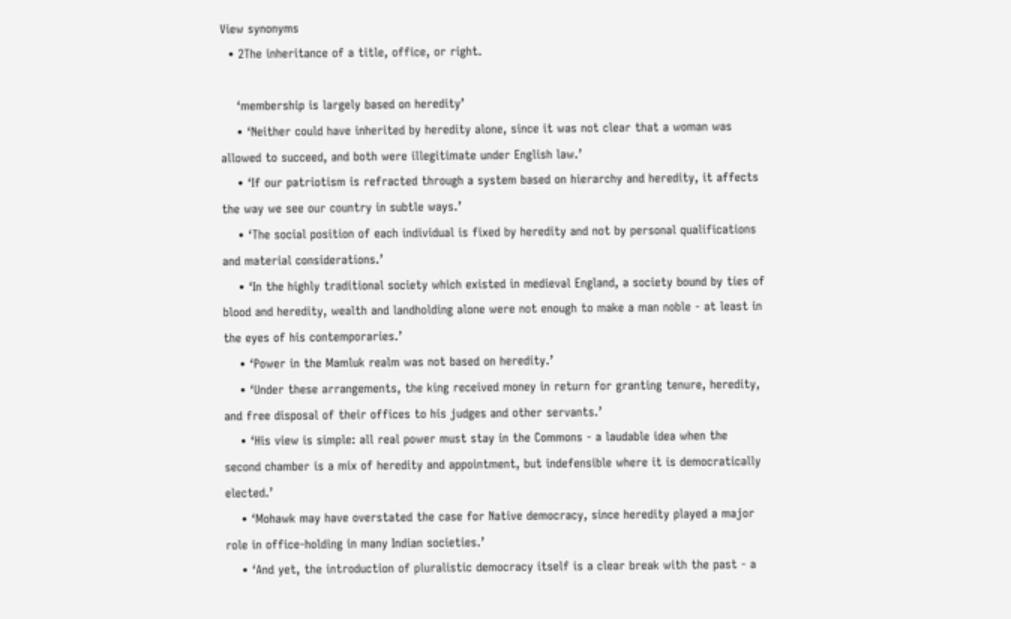View synonyms
  • 2The inheritance of a title, office, or right.

    ‘membership is largely based on heredity’
    • ‘Neither could have inherited by heredity alone, since it was not clear that a woman was allowed to succeed, and both were illegitimate under English law.’
    • ‘If our patriotism is refracted through a system based on hierarchy and heredity, it affects the way we see our country in subtle ways.’
    • ‘The social position of each individual is fixed by heredity and not by personal qualifications and material considerations.’
    • ‘In the highly traditional society which existed in medieval England, a society bound by ties of blood and heredity, wealth and landholding alone were not enough to make a man noble - at least in the eyes of his contemporaries.’
    • ‘Power in the Mamluk realm was not based on heredity.’
    • ‘Under these arrangements, the king received money in return for granting tenure, heredity, and free disposal of their offices to his judges and other servants.’
    • ‘His view is simple: all real power must stay in the Commons - a laudable idea when the second chamber is a mix of heredity and appointment, but indefensible where it is democratically elected.’
    • ‘Mohawk may have overstated the case for Native democracy, since heredity played a major role in office-holding in many Indian societies.’
    • ‘And yet, the introduction of pluralistic democracy itself is a clear break with the past - a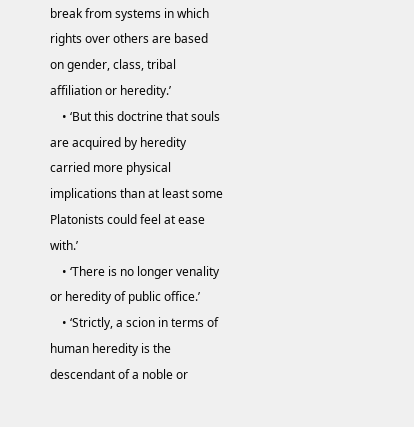break from systems in which rights over others are based on gender, class, tribal affiliation or heredity.’
    • ‘But this doctrine that souls are acquired by heredity carried more physical implications than at least some Platonists could feel at ease with.’
    • ‘There is no longer venality or heredity of public office.’
    • ‘Strictly, a scion in terms of human heredity is the descendant of a noble or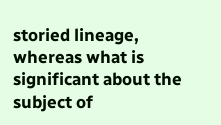storied lineage, whereas what is significant about the subject of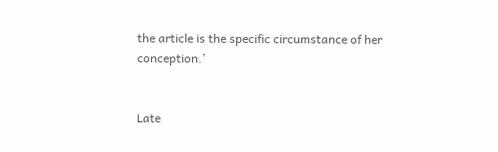the article is the specific circumstance of her conception.’


Late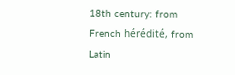18th century: from French hérédité, from Latin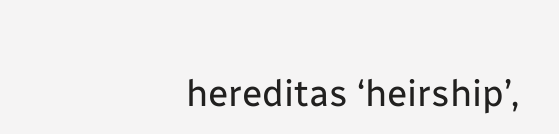hereditas ‘heirship’,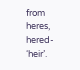from heres, hered- ‘heir’.